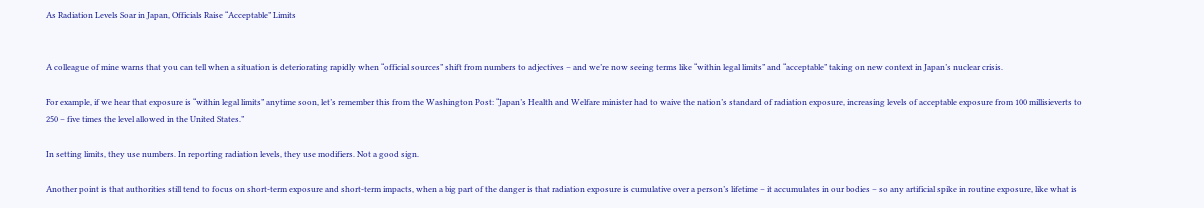As Radiation Levels Soar in Japan, Officials Raise “Acceptable” Limits


A colleague of mine warns that you can tell when a situation is deteriorating rapidly when “official sources” shift from numbers to adjectives – and we’re now seeing terms like “within legal limits” and “acceptable” taking on new context in Japan’s nuclear crisis.

For example, if we hear that exposure is “within legal limits” anytime soon, let’s remember this from the Washington Post: “Japan’s Health and Welfare minister had to waive the nation’s standard of radiation exposure, increasing levels of acceptable exposure from 100 millisieverts to 250 – five times the level allowed in the United States.”

In setting limits, they use numbers. In reporting radiation levels, they use modifiers. Not a good sign.

Another point is that authorities still tend to focus on short-term exposure and short-term impacts, when a big part of the danger is that radiation exposure is cumulative over a person’s lifetime – it accumulates in our bodies – so any artificial spike in routine exposure, like what is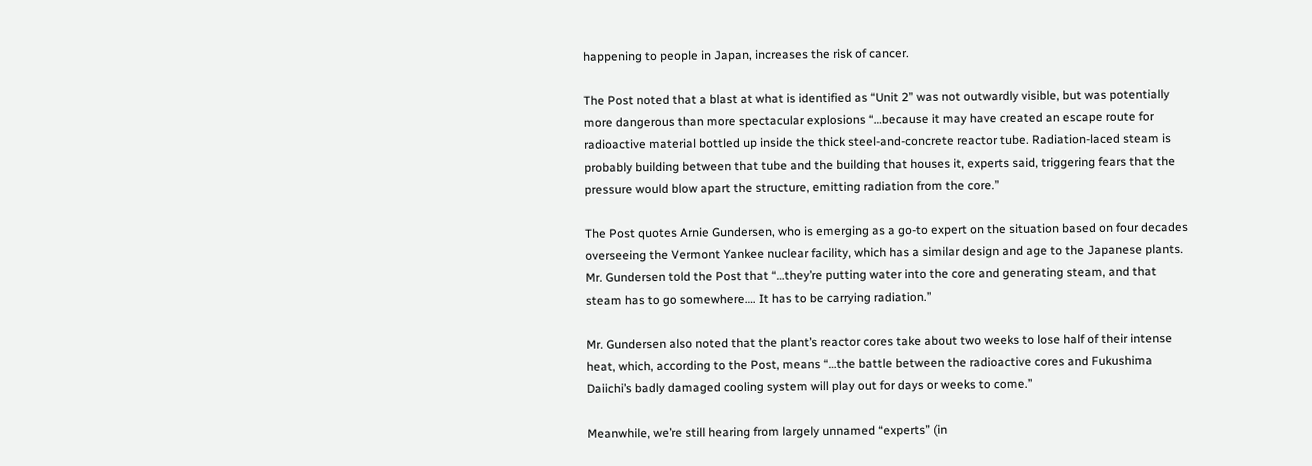happening to people in Japan, increases the risk of cancer.

The Post noted that a blast at what is identified as “Unit 2” was not outwardly visible, but was potentially more dangerous than more spectacular explosions “…because it may have created an escape route for radioactive material bottled up inside the thick steel-and-concrete reactor tube. Radiation-laced steam is probably building between that tube and the building that houses it, experts said, triggering fears that the pressure would blow apart the structure, emitting radiation from the core.”

The Post quotes Arnie Gundersen, who is emerging as a go-to expert on the situation based on four decades overseeing the Vermont Yankee nuclear facility, which has a similar design and age to the Japanese plants. Mr. Gundersen told the Post that “…they’re putting water into the core and generating steam, and that steam has to go somewhere…. It has to be carrying radiation.”

Mr. Gundersen also noted that the plant’s reactor cores take about two weeks to lose half of their intense heat, which, according to the Post, means “…the battle between the radioactive cores and Fukushima Daiichi’s badly damaged cooling system will play out for days or weeks to come.”

Meanwhile, we’re still hearing from largely unnamed “experts” (in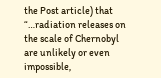the Post article) that “…radiation releases on the scale of Chernobyl are unlikely or even impossible,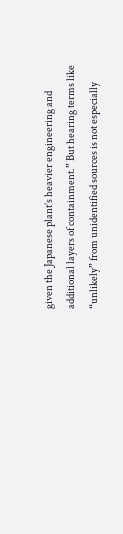given the Japanese plant’s heavier engineering and additional layers of containment.” But hearing terms like “unlikely” from unidentified sources is not especially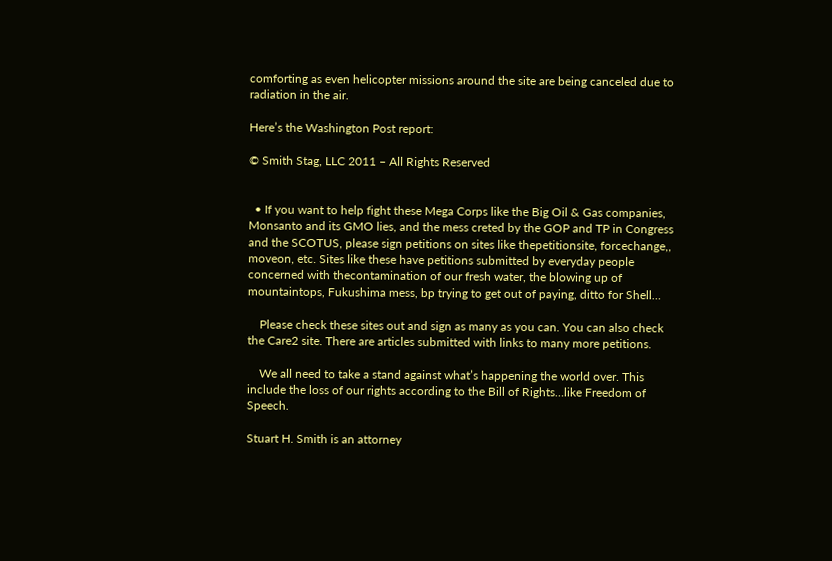comforting as even helicopter missions around the site are being canceled due to radiation in the air.

Here’s the Washington Post report:

© Smith Stag, LLC 2011 – All Rights Reserved


  • If you want to help fight these Mega Corps like the Big Oil & Gas companies, Monsanto and its GMO lies, and the mess creted by the GOP and TP in Congress and the SCOTUS, please sign petitions on sites like thepetitionsite, forcechange,, moveon, etc. Sites like these have petitions submitted by everyday people concerned with thecontamination of our fresh water, the blowing up of mountaintops, Fukushima mess, bp trying to get out of paying, ditto for Shell…

    Please check these sites out and sign as many as you can. You can also check the Care2 site. There are articles submitted with links to many more petitions.

    We all need to take a stand against what’s happening the world over. This include the loss of our rights according to the Bill of Rights…like Freedom of Speech.

Stuart H. Smith is an attorney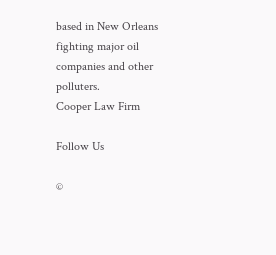based in New Orleans fighting major oil companies and other polluters.
Cooper Law Firm

Follow Us

©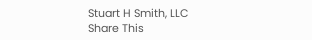Stuart H Smith, LLC
Share This